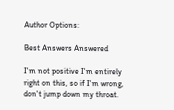Author Options:

Best Answers Answered

I'm not positive I'm entirely right on this, so if I'm wrong, don't jump down my throat.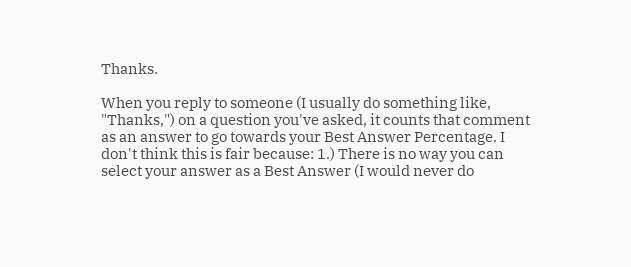Thanks.

When you reply to someone (I usually do something like, "Thanks,") on a question you've asked, it counts that comment as an answer to go towards your Best Answer Percentage. I don't think this is fair because: 1.) There is no way you can select your answer as a Best Answer (I would never do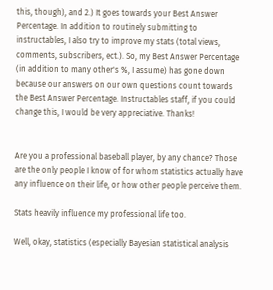this, though), and 2.) It goes towards your Best Answer Percentage. In addition to routinely submitting to instructables, I also try to improve my stats (total views, comments, subscribers, ect.). So, my Best Answer Percentage (in addition to many other's %, I assume) has gone down because our answers on our own questions count towards the Best Answer Percentage. Instructables staff, if you could change this, I would be very appreciative. Thanks!


Are you a professional baseball player, by any chance? Those are the only people I know of for whom statistics actually have any influence on their life, or how other people perceive them.

Stats heavily influence my professional life too.

Well, okay, statistics (especially Bayesian statistical analysis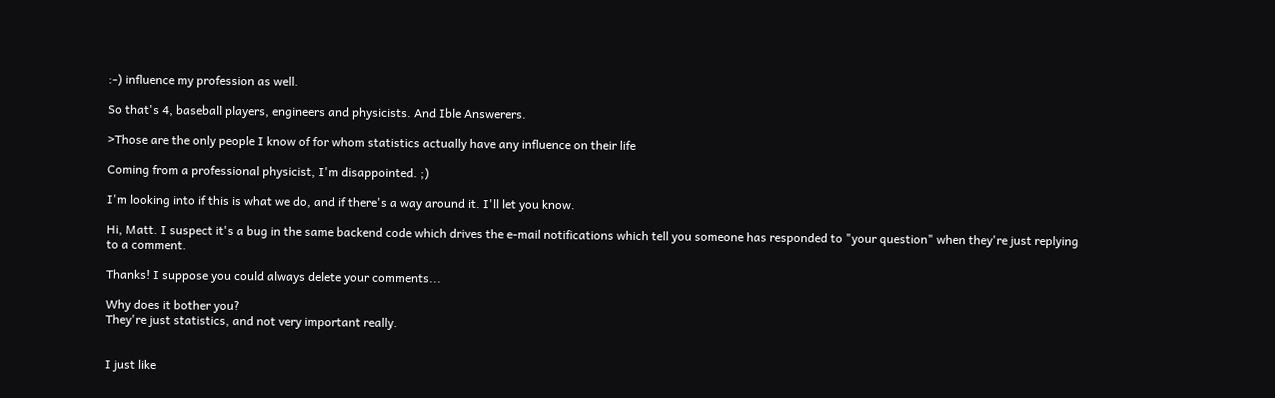:-) influence my profession as well.

So that's 4, baseball players, engineers and physicists. And Ible Answerers.

>Those are the only people I know of for whom statistics actually have any influence on their life

Coming from a professional physicist, I'm disappointed. ;)

I'm looking into if this is what we do, and if there's a way around it. I'll let you know.

Hi, Matt. I suspect it's a bug in the same backend code which drives the e-mail notifications which tell you someone has responded to "your question" when they're just replying to a comment.

Thanks! I suppose you could always delete your comments...

Why does it bother you?
They're just statistics, and not very important really.


I just like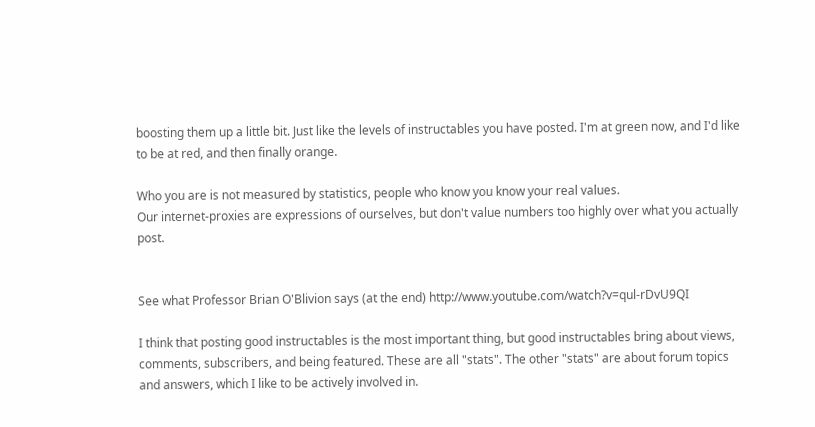boosting them up a little bit. Just like the levels of instructables you have posted. I'm at green now, and I'd like to be at red, and then finally orange.

Who you are is not measured by statistics, people who know you know your real values.
Our internet-proxies are expressions of ourselves, but don't value numbers too highly over what you actually post.


See what Professor Brian O'Blivion says (at the end) http://www.youtube.com/watch?v=qul-rDvU9QI

I think that posting good instructables is the most important thing, but good instructables bring about views, comments, subscribers, and being featured. These are all "stats". The other "stats" are about forum topics and answers, which I like to be actively involved in.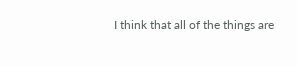I think that all of the things are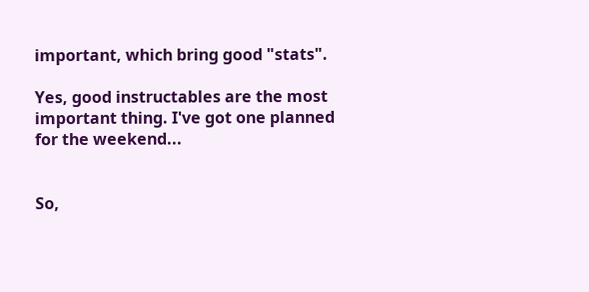important, which bring good "stats".

Yes, good instructables are the most important thing. I've got one planned for the weekend...


So,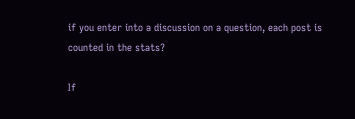if you enter into a discussion on a question, each post is counted in the stats?

If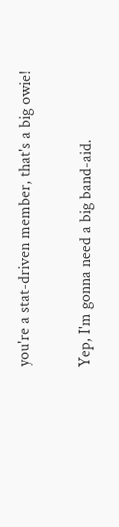you're a stat-driven member, that's a big owie!

Yep, I'm gonna need a big band-aid.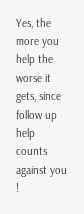Yes, the more you help the worse it gets, since follow up help counts against you !